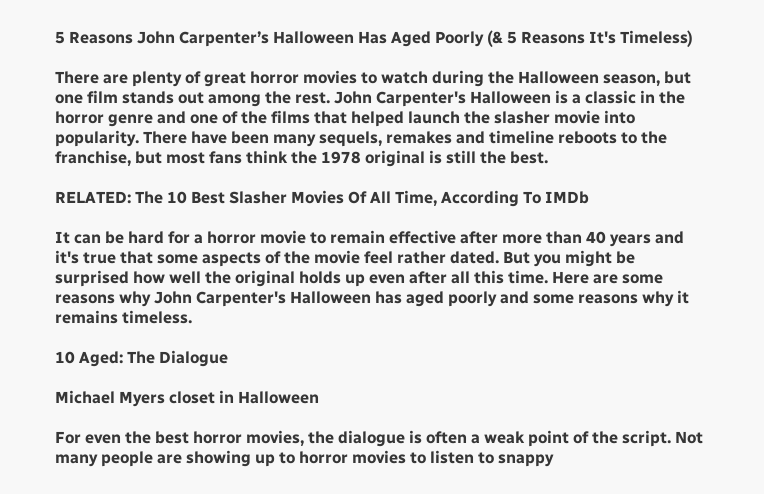5 Reasons John Carpenter’s Halloween Has Aged Poorly (& 5 Reasons It's Timeless)

There are plenty of great horror movies to watch during the Halloween season, but one film stands out among the rest. John Carpenter's Halloween is a classic in the horror genre and one of the films that helped launch the slasher movie into popularity. There have been many sequels, remakes and timeline reboots to the franchise, but most fans think the 1978 original is still the best.

RELATED: The 10 Best Slasher Movies Of All Time, According To IMDb

It can be hard for a horror movie to remain effective after more than 40 years and it's true that some aspects of the movie feel rather dated. But you might be surprised how well the original holds up even after all this time. Here are some reasons why John Carpenter's Halloween has aged poorly and some reasons why it remains timeless.

10 Aged: The Dialogue

Michael Myers closet in Halloween

For even the best horror movies, the dialogue is often a weak point of the script. Not many people are showing up to horror movies to listen to snappy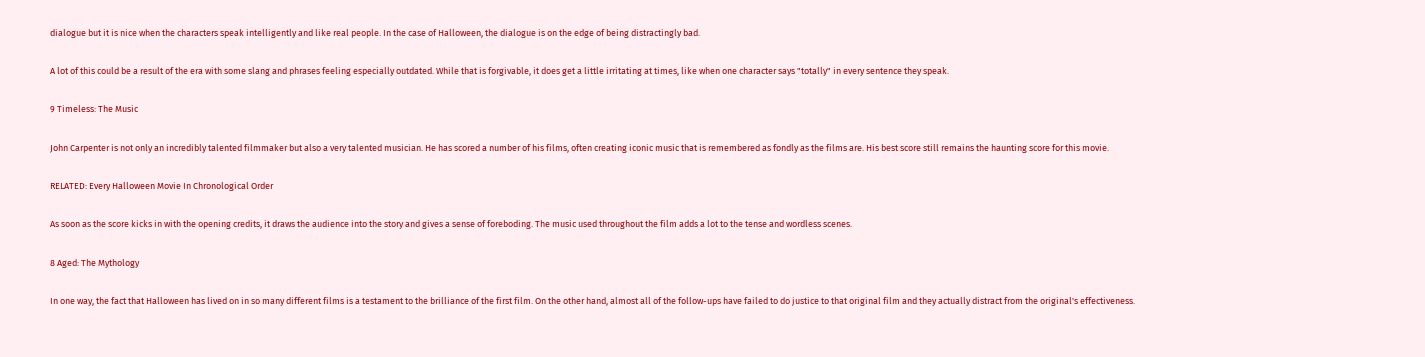dialogue but it is nice when the characters speak intelligently and like real people. In the case of Halloween, the dialogue is on the edge of being distractingly bad.

A lot of this could be a result of the era with some slang and phrases feeling especially outdated. While that is forgivable, it does get a little irritating at times, like when one character says "totally" in every sentence they speak.

9 Timeless: The Music

John Carpenter is not only an incredibly talented filmmaker but also a very talented musician. He has scored a number of his films, often creating iconic music that is remembered as fondly as the films are. His best score still remains the haunting score for this movie.

RELATED: Every Halloween Movie In Chronological Order

As soon as the score kicks in with the opening credits, it draws the audience into the story and gives a sense of foreboding. The music used throughout the film adds a lot to the tense and wordless scenes.

8 Aged: The Mythology

In one way, the fact that Halloween has lived on in so many different films is a testament to the brilliance of the first film. On the other hand, almost all of the follow-ups have failed to do justice to that original film and they actually distract from the original's effectiveness.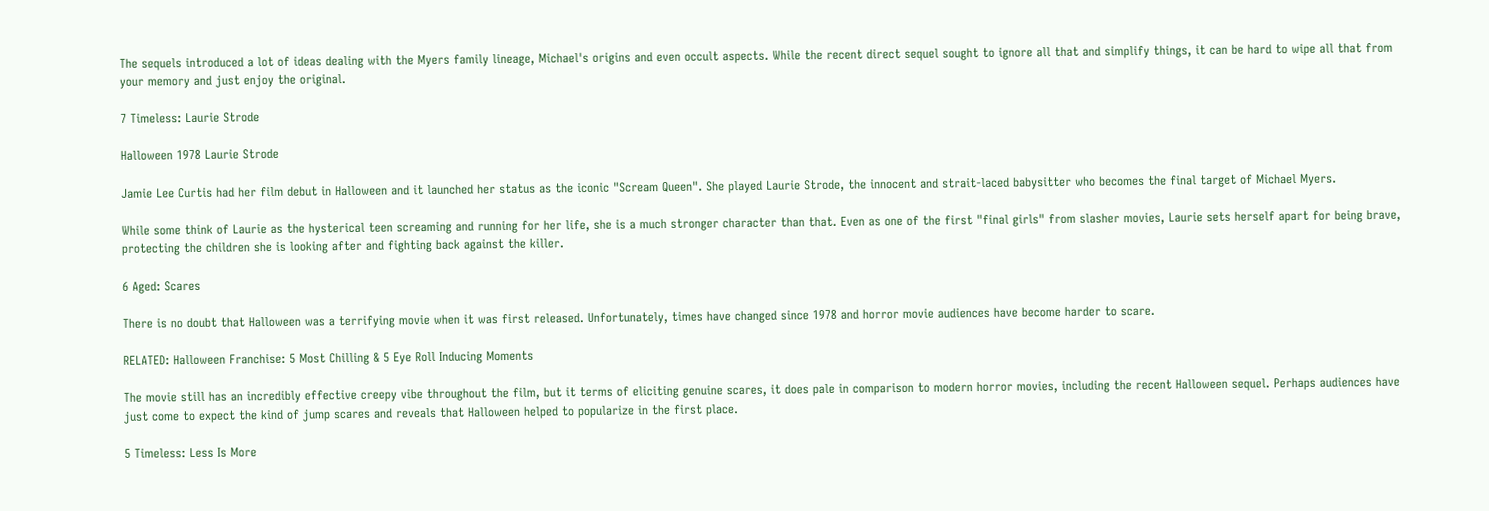The sequels introduced a lot of ideas dealing with the Myers family lineage, Michael's origins and even occult aspects. While the recent direct sequel sought to ignore all that and simplify things, it can be hard to wipe all that from your memory and just enjoy the original.

7 Timeless: Laurie Strode

Halloween 1978 Laurie Strode

Jamie Lee Curtis had her film debut in Halloween and it launched her status as the iconic "Scream Queen". She played Laurie Strode, the innocent and strait-laced babysitter who becomes the final target of Michael Myers.

While some think of Laurie as the hysterical teen screaming and running for her life, she is a much stronger character than that. Even as one of the first "final girls" from slasher movies, Laurie sets herself apart for being brave, protecting the children she is looking after and fighting back against the killer.

6 Aged: Scares

There is no doubt that Halloween was a terrifying movie when it was first released. Unfortunately, times have changed since 1978 and horror movie audiences have become harder to scare.

RELATED: Halloween Franchise: 5 Most Chilling & 5 Eye Roll Inducing Moments

The movie still has an incredibly effective creepy vibe throughout the film, but it terms of eliciting genuine scares, it does pale in comparison to modern horror movies, including the recent Halloween sequel. Perhaps audiences have just come to expect the kind of jump scares and reveals that Halloween helped to popularize in the first place.

5 Timeless: Less Is More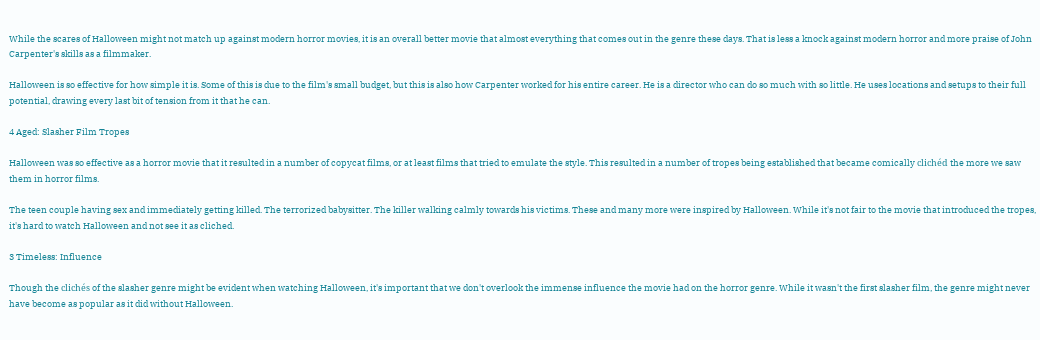While the scares of Halloween might not match up against modern horror movies, it is an overall better movie that almost everything that comes out in the genre these days. That is less a knock against modern horror and more praise of John Carpenter's skills as a filmmaker.

Halloween is so effective for how simple it is. Some of this is due to the film's small budget, but this is also how Carpenter worked for his entire career. He is a director who can do so much with so little. He uses locations and setups to their full potential, drawing every last bit of tension from it that he can.

4 Aged: Slasher Film Tropes

Halloween was so effective as a horror movie that it resulted in a number of copycat films, or at least films that tried to emulate the style. This resulted in a number of tropes being established that became comically clichéd the more we saw them in horror films.

The teen couple having sex and immediately getting killed. The terrorized babysitter. The killer walking calmly towards his victims. These and many more were inspired by Halloween. While it's not fair to the movie that introduced the tropes, it's hard to watch Halloween and not see it as cliched.

3 Timeless: Influence

Though the clichés of the slasher genre might be evident when watching Halloween, it's important that we don't overlook the immense influence the movie had on the horror genre. While it wasn't the first slasher film, the genre might never have become as popular as it did without Halloween.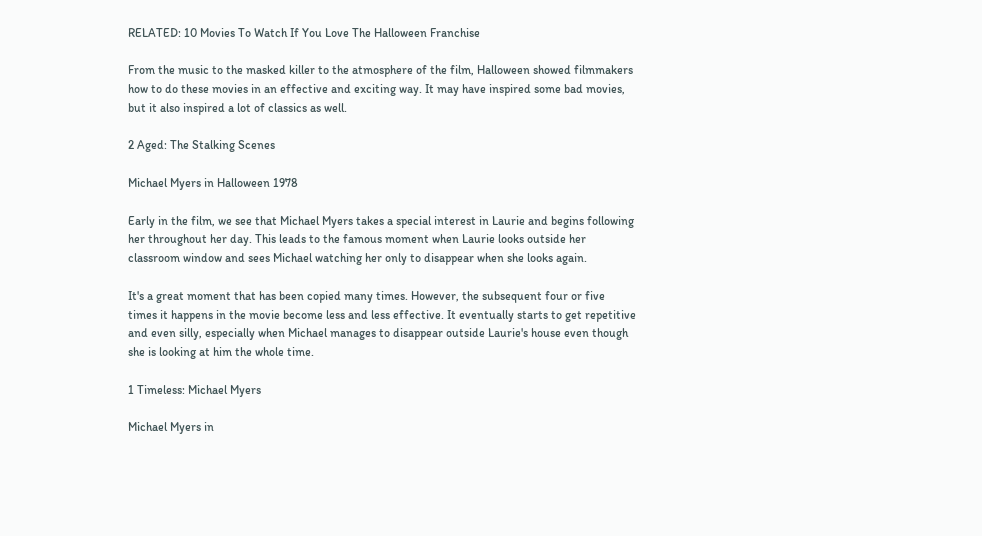RELATED: 10 Movies To Watch If You Love The Halloween Franchise

From the music to the masked killer to the atmosphere of the film, Halloween showed filmmakers how to do these movies in an effective and exciting way. It may have inspired some bad movies, but it also inspired a lot of classics as well.

2 Aged: The Stalking Scenes

Michael Myers in Halloween 1978

Early in the film, we see that Michael Myers takes a special interest in Laurie and begins following her throughout her day. This leads to the famous moment when Laurie looks outside her classroom window and sees Michael watching her only to disappear when she looks again.

It's a great moment that has been copied many times. However, the subsequent four or five times it happens in the movie become less and less effective. It eventually starts to get repetitive and even silly, especially when Michael manages to disappear outside Laurie's house even though she is looking at him the whole time.

1 Timeless: Michael Myers

Michael Myers in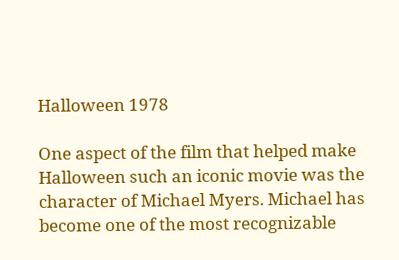Halloween 1978

One aspect of the film that helped make Halloween such an iconic movie was the character of Michael Myers. Michael has become one of the most recognizable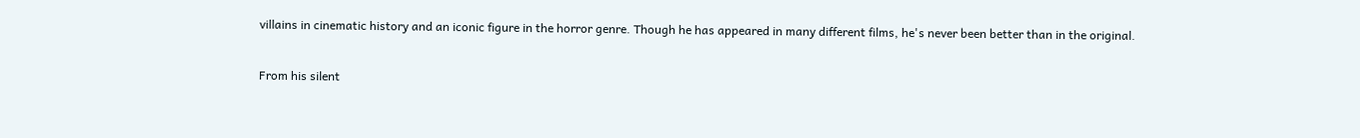villains in cinematic history and an iconic figure in the horror genre. Though he has appeared in many different films, he's never been better than in the original.

From his silent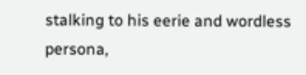stalking to his eerie and wordless persona,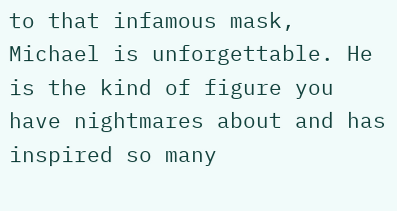to that infamous mask, Michael is unforgettable. He is the kind of figure you have nightmares about and has inspired so many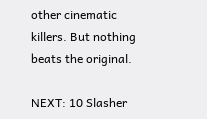other cinematic killers. But nothing beats the original.

NEXT: 10 Slasher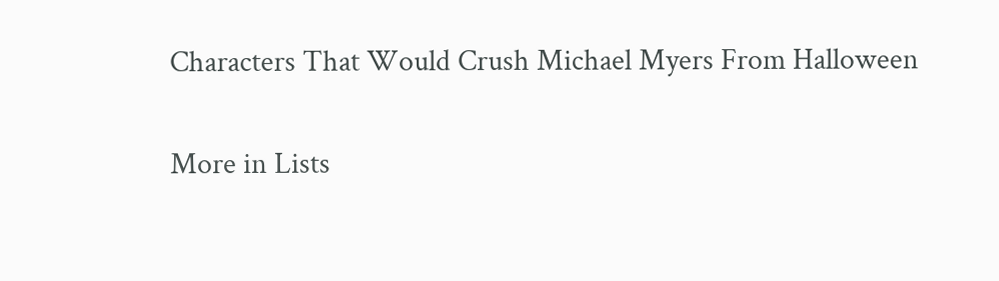Characters That Would Crush Michael Myers From Halloween

More in Lists